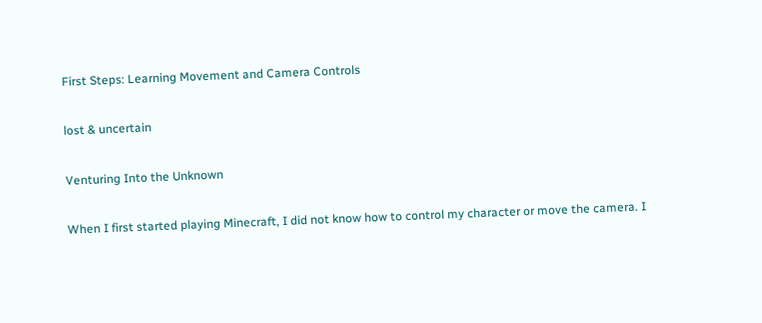First Steps: Learning Movement and Camera Controls

lost & uncertain

Venturing Into the Unknown

When I first started playing Minecraft, I did not know how to control my character or move the camera. I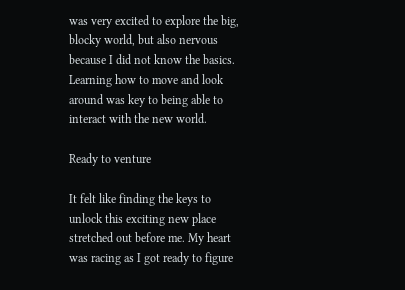was very excited to explore the big, blocky world, but also nervous because I did not know the basics. Learning how to move and look around was key to being able to interact with the new world.

Ready to venture

It felt like finding the keys to unlock this exciting new place stretched out before me. My heart was racing as I got ready to figure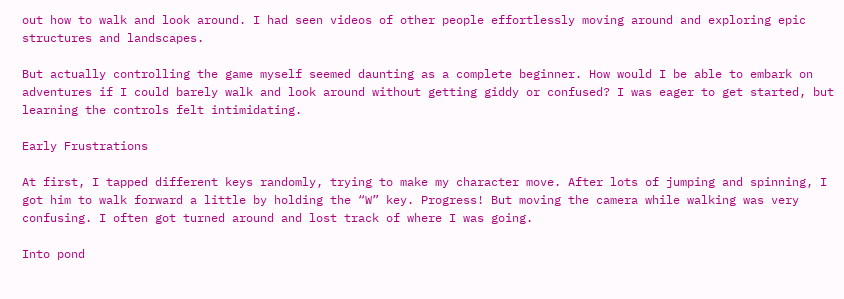out how to walk and look around. I had seen videos of other people effortlessly moving around and exploring epic structures and landscapes.

But actually controlling the game myself seemed daunting as a complete beginner. How would I be able to embark on adventures if I could barely walk and look around without getting giddy or confused? I was eager to get started, but learning the controls felt intimidating.

Early Frustrations

At first, I tapped different keys randomly, trying to make my character move. After lots of jumping and spinning, I got him to walk forward a little by holding the “W” key. Progress! But moving the camera while walking was very confusing. I often got turned around and lost track of where I was going.

Into pond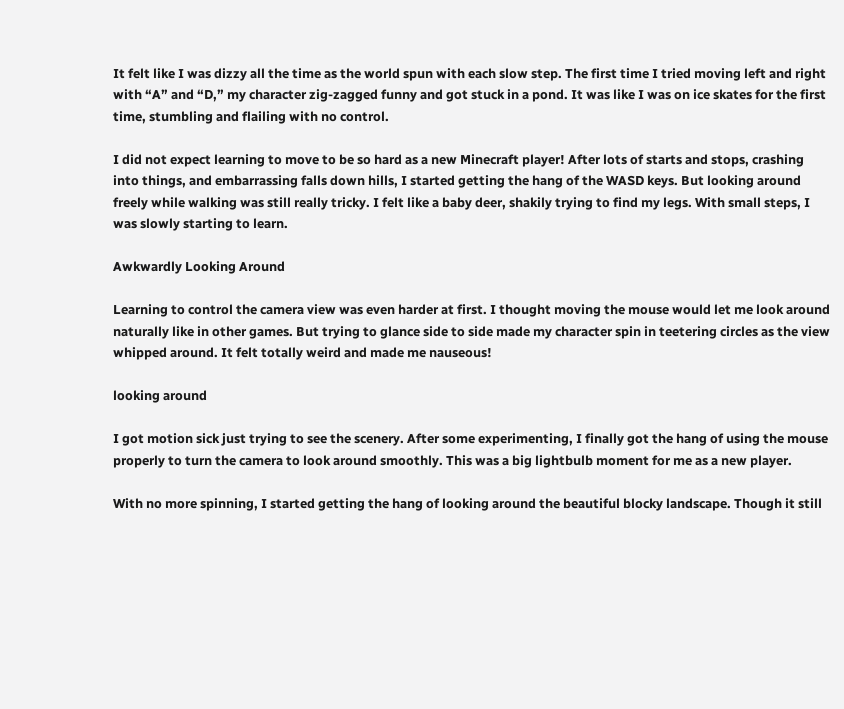It felt like I was dizzy all the time as the world spun with each slow step. The first time I tried moving left and right with “A” and “D,” my character zig-zagged funny and got stuck in a pond. It was like I was on ice skates for the first time, stumbling and flailing with no control.

I did not expect learning to move to be so hard as a new Minecraft player! After lots of starts and stops, crashing into things, and embarrassing falls down hills, I started getting the hang of the WASD keys. But looking around freely while walking was still really tricky. I felt like a baby deer, shakily trying to find my legs. With small steps, I was slowly starting to learn.

Awkwardly Looking Around

Learning to control the camera view was even harder at first. I thought moving the mouse would let me look around naturally like in other games. But trying to glance side to side made my character spin in teetering circles as the view whipped around. It felt totally weird and made me nauseous!

looking around

I got motion sick just trying to see the scenery. After some experimenting, I finally got the hang of using the mouse properly to turn the camera to look around smoothly. This was a big lightbulb moment for me as a new player.

With no more spinning, I started getting the hang of looking around the beautiful blocky landscape. Though it still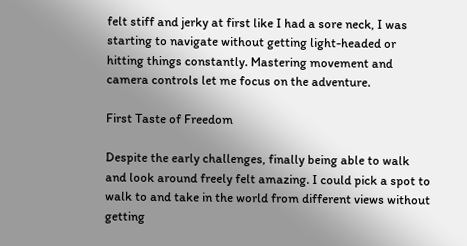felt stiff and jerky at first like I had a sore neck, I was starting to navigate without getting light-headed or hitting things constantly. Mastering movement and camera controls let me focus on the adventure.

First Taste of Freedom

Despite the early challenges, finally being able to walk and look around freely felt amazing. I could pick a spot to walk to and take in the world from different views without getting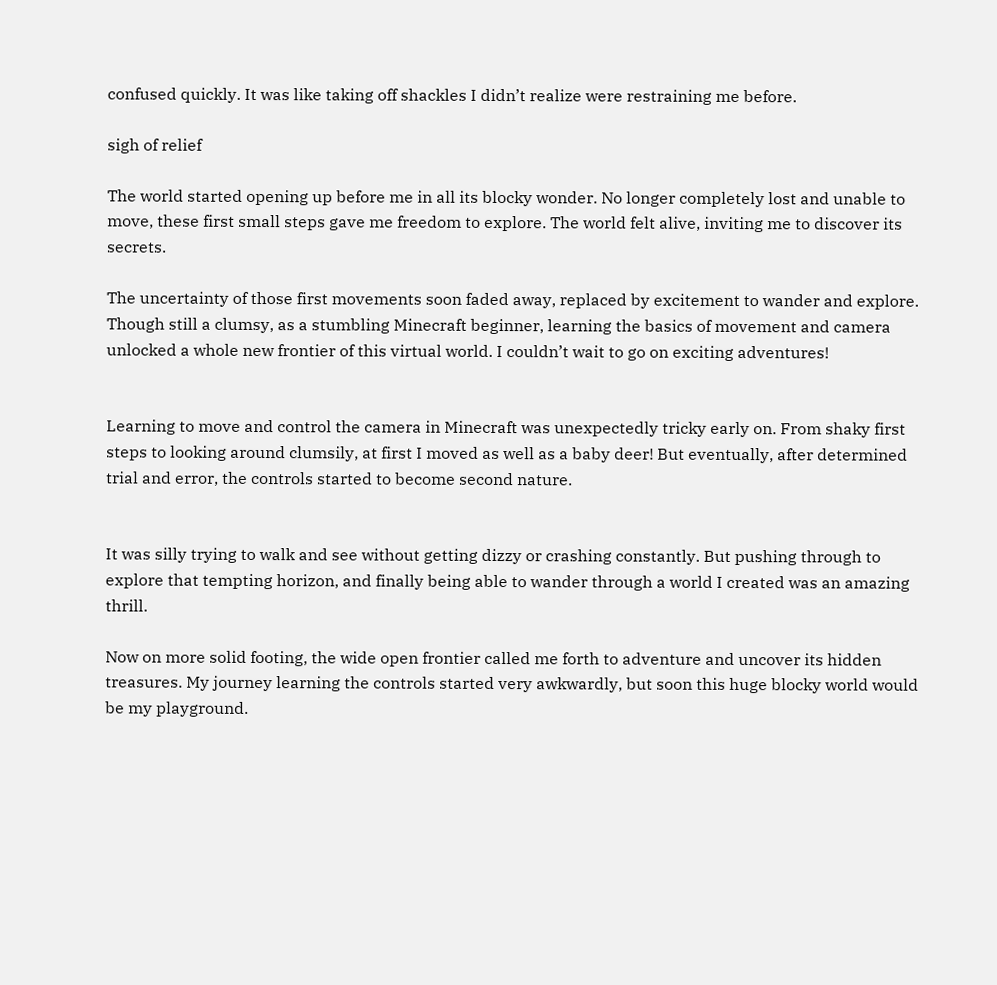confused quickly. It was like taking off shackles I didn’t realize were restraining me before.

sigh of relief

The world started opening up before me in all its blocky wonder. No longer completely lost and unable to move, these first small steps gave me freedom to explore. The world felt alive, inviting me to discover its secrets.

The uncertainty of those first movements soon faded away, replaced by excitement to wander and explore. Though still a clumsy, as a stumbling Minecraft beginner, learning the basics of movement and camera unlocked a whole new frontier of this virtual world. I couldn’t wait to go on exciting adventures!


Learning to move and control the camera in Minecraft was unexpectedly tricky early on. From shaky first steps to looking around clumsily, at first I moved as well as a baby deer! But eventually, after determined trial and error, the controls started to become second nature.


It was silly trying to walk and see without getting dizzy or crashing constantly. But pushing through to explore that tempting horizon, and finally being able to wander through a world I created was an amazing thrill.

Now on more solid footing, the wide open frontier called me forth to adventure and uncover its hidden treasures. My journey learning the controls started very awkwardly, but soon this huge blocky world would be my playground.